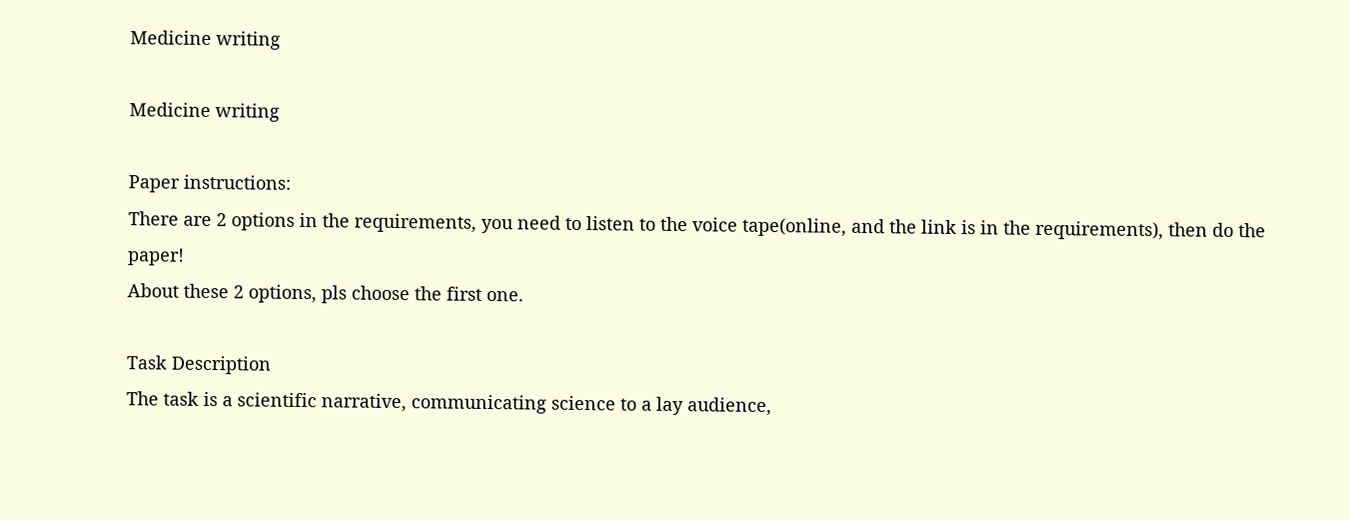Medicine writing

Medicine writing

Paper instructions:
There are 2 options in the requirements, you need to listen to the voice tape(online, and the link is in the requirements), then do the paper!
About these 2 options, pls choose the first one.

Task Description
The task is a scientific narrative, communicating science to a lay audience,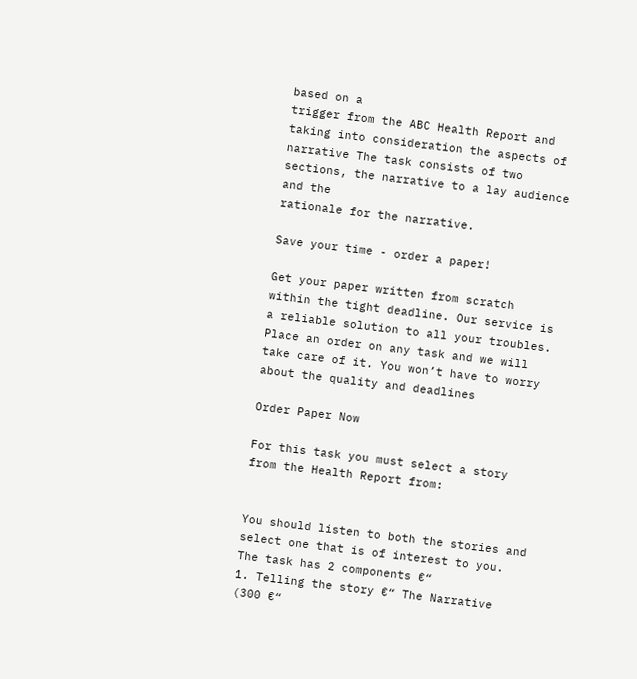based on a
trigger from the ABC Health Report and taking into consideration the aspects of
narrative The task consists of two sections, the narrative to a lay audience and the
rationale for the narrative.

Save your time - order a paper!

Get your paper written from scratch within the tight deadline. Our service is a reliable solution to all your troubles. Place an order on any task and we will take care of it. You won’t have to worry about the quality and deadlines

Order Paper Now

For this task you must select a story from the Health Report from:


You should listen to both the stories and select one that is of interest to you.
The task has 2 components €“
1. Telling the story €“ The Narrative (300 €“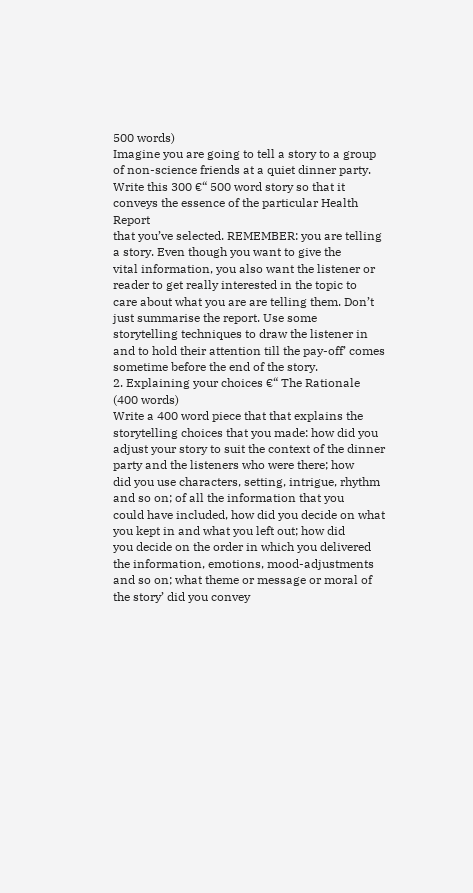500 words)
Imagine you are going to tell a story to a group of non-science friends at a quiet dinner party.
Write this 300 €“ 500 word story so that it conveys the essence of the particular Health Report
that you’ve selected. REMEMBER: you are telling a story. Even though you want to give the
vital information, you also want the listener or reader to get really interested in the topic to
care about what you are are telling them. Don’t just summarise the report. Use some
storytelling techniques to draw the listener in and to hold their attention till the pay-off’ comes
sometime before the end of the story.
2. Explaining your choices €“ The Rationale (400 words)
Write a 400 word piece that that explains the storytelling choices that you made: how did you
adjust your story to suit the context of the dinner party and the listeners who were there; how
did you use characters, setting, intrigue, rhythm and so on; of all the information that you
could have included, how did you decide on what you kept in and what you left out; how did
you decide on the order in which you delivered the information, emotions, mood-adjustments
and so on; what theme or message or moral of the story’ did you convey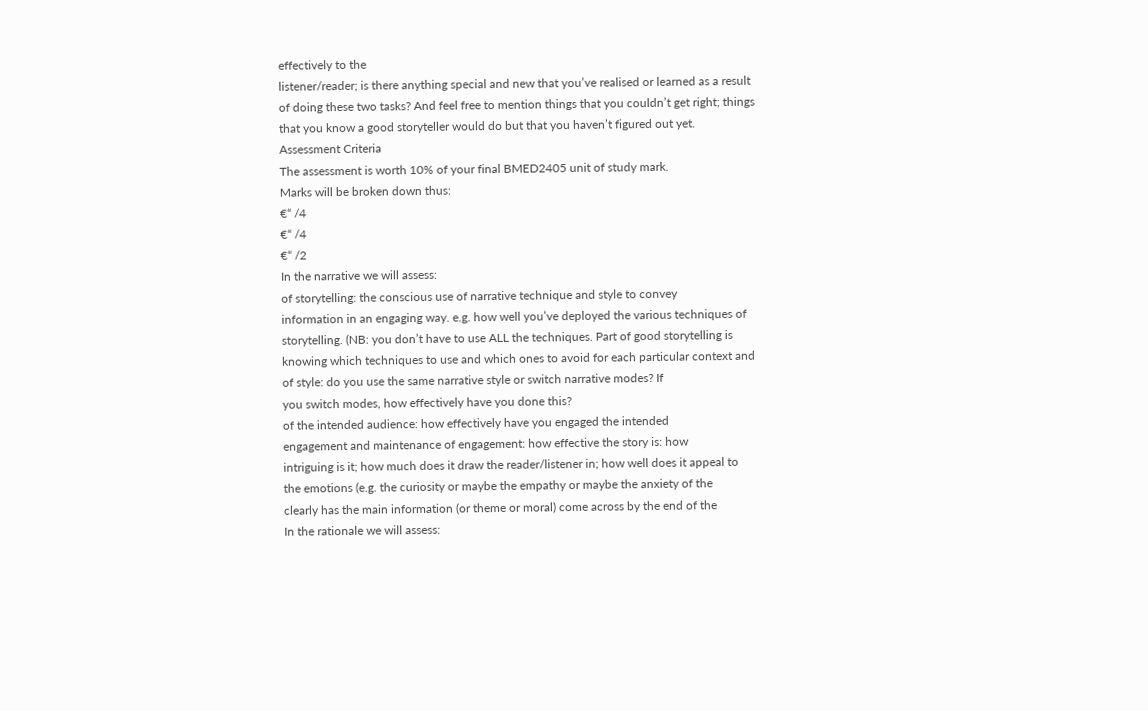effectively to the
listener/reader; is there anything special and new that you’ve realised or learned as a result
of doing these two tasks? And feel free to mention things that you couldn’t get right; things
that you know a good storyteller would do but that you haven’t figured out yet.
Assessment Criteria
The assessment is worth 10% of your final BMED2405 unit of study mark.
Marks will be broken down thus:
€“ /4
€“ /4
€“ /2
In the narrative we will assess:
of storytelling: the conscious use of narrative technique and style to convey
information in an engaging way. e.g. how well you’ve deployed the various techniques of
storytelling. (NB: you don’t have to use ALL the techniques. Part of good storytelling is
knowing which techniques to use and which ones to avoid for each particular context and
of style: do you use the same narrative style or switch narrative modes? If
you switch modes, how effectively have you done this?
of the intended audience: how effectively have you engaged the intended
engagement and maintenance of engagement: how effective the story is: how
intriguing is it; how much does it draw the reader/listener in; how well does it appeal to
the emotions (e.g. the curiosity or maybe the empathy or maybe the anxiety of the
clearly has the main information (or theme or moral) come across by the end of the
In the rationale we will assess: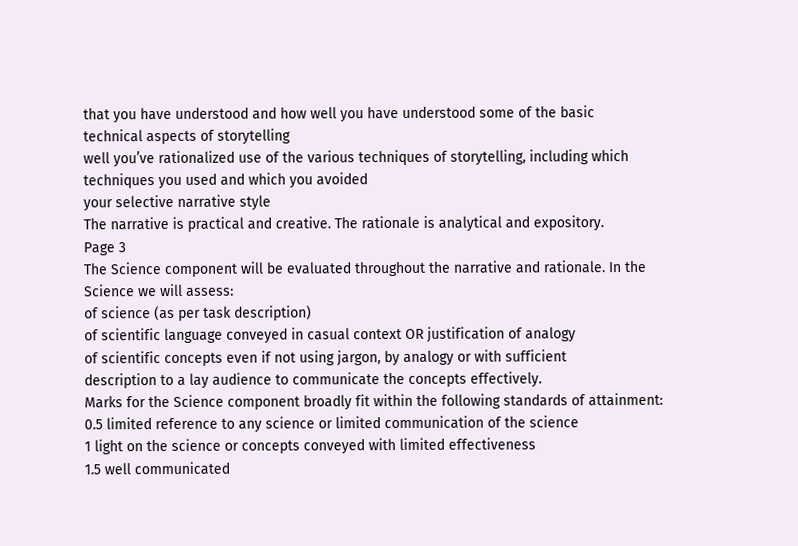that you have understood and how well you have understood some of the basic
technical aspects of storytelling
well you’ve rationalized use of the various techniques of storytelling, including which
techniques you used and which you avoided
your selective narrative style
The narrative is practical and creative. The rationale is analytical and expository.
Page 3
The Science component will be evaluated throughout the narrative and rationale. In the
Science we will assess:
of science (as per task description)
of scientific language conveyed in casual context OR justification of analogy
of scientific concepts even if not using jargon, by analogy or with sufficient
description to a lay audience to communicate the concepts effectively.
Marks for the Science component broadly fit within the following standards of attainment:
0.5 limited reference to any science or limited communication of the science
1 light on the science or concepts conveyed with limited effectiveness
1.5 well communicated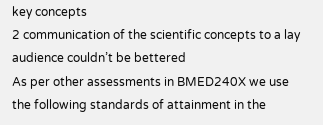key concepts
2 communication of the scientific concepts to a lay audience couldn’t be bettered
As per other assessments in BMED240X we use the following standards of attainment in the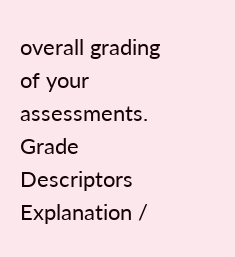overall grading of your assessments.
Grade Descriptors Explanation /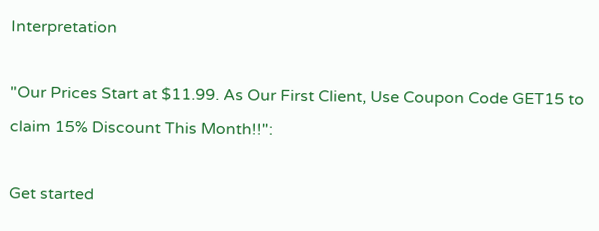Interpretation

"Our Prices Start at $11.99. As Our First Client, Use Coupon Code GET15 to claim 15% Discount This Month!!":

Get started